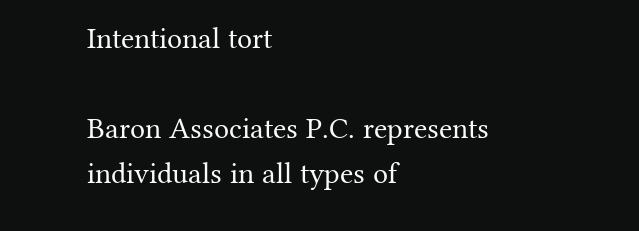Intentional tort

Baron Associates P.C. represents individuals in all types of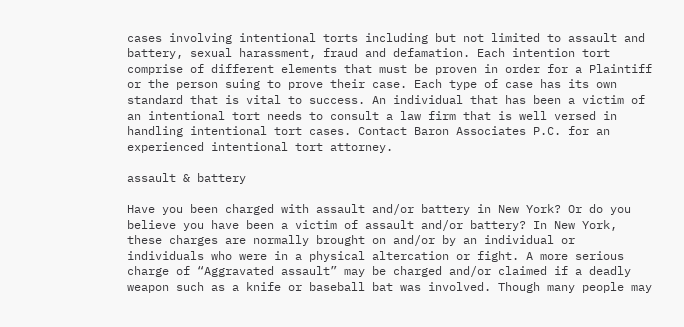cases involving intentional torts including but not limited to assault and battery, sexual harassment, fraud and defamation. Each intention tort comprise of different elements that must be proven in order for a Plaintiff or the person suing to prove their case. Each type of case has its own standard that is vital to success. An individual that has been a victim of an intentional tort needs to consult a law firm that is well versed in handling intentional tort cases. Contact Baron Associates P.C. for an experienced intentional tort attorney.

assault & battery

Have you been charged with assault and/or battery in New York? Or do you believe you have been a victim of assault and/or battery? In New York, these charges are normally brought on and/or by an individual or individuals who were in a physical altercation or fight. A more serious charge of “Aggravated assault” may be charged and/or claimed if a deadly weapon such as a knife or baseball bat was involved. Though many people may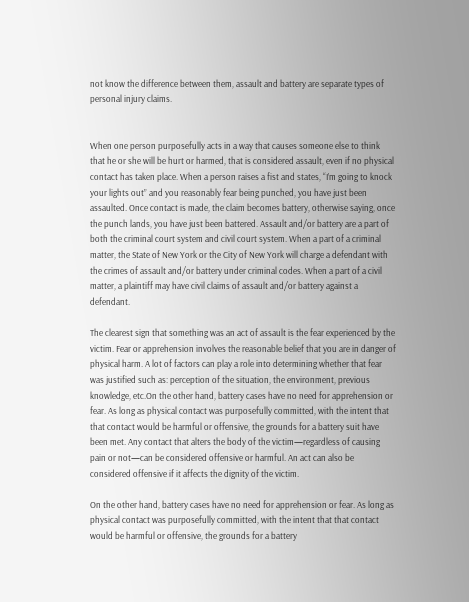not know the difference between them, assault and battery are separate types of personal injury claims.


When one person purposefully acts in a way that causes someone else to think that he or she will be hurt or harmed, that is considered assault, even if no physical contact has taken place. When a person raises a fist and states, “I’m going to knock your lights out” and you reasonably fear being punched, you have just been assaulted. Once contact is made, the claim becomes battery, otherwise saying, once the punch lands, you have just been battered. Assault and/or battery are a part of both the criminal court system and civil court system. When a part of a criminal matter, the State of New York or the City of New York will charge a defendant with the crimes of assault and/or battery under criminal codes. When a part of a civil matter, a plaintiff may have civil claims of assault and/or battery against a defendant.

The clearest sign that something was an act of assault is the fear experienced by the victim. Fear or apprehension involves the reasonable belief that you are in danger of physical harm. A lot of factors can play a role into determining whether that fear was justified such as: perception of the situation, the environment, previous knowledge, etc.On the other hand, battery cases have no need for apprehension or fear. As long as physical contact was purposefully committed, with the intent that that contact would be harmful or offensive, the grounds for a battery suit have been met. Any contact that alters the body of the victim—regardless of causing pain or not—can be considered offensive or harmful. An act can also be considered offensive if it affects the dignity of the victim.

On the other hand, battery cases have no need for apprehension or fear. As long as physical contact was purposefully committed, with the intent that that contact would be harmful or offensive, the grounds for a battery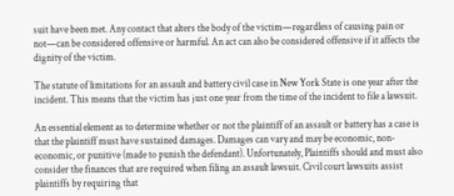suit have been met. Any contact that alters the body of the victim—regardless of causing pain or not—can be considered offensive or harmful. An act can also be considered offensive if it affects the dignity of the victim.

The statute of limitations for an assault and battery civil case in New York State is one year after the incident. This means that the victim has just one year from the time of the incident to file a lawsuit.

An essential element as to determine whether or not the plaintiff of an assault or battery has a case is that the plaintiff must have sustained damages. Damages can vary and may be economic, non-economic, or punitive (made to punish the defendant). Unfortunately, Plaintiffs should and must also consider the finances that are required when filing an assault lawsuit. Civil court lawsuits assist plaintiffs by requiring that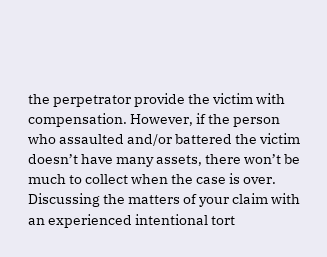the perpetrator provide the victim with compensation. However, if the person who assaulted and/or battered the victim doesn’t have many assets, there won’t be much to collect when the case is over. Discussing the matters of your claim with an experienced intentional tort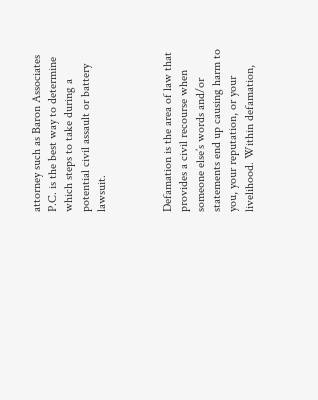attorney such as Baron Associates P.C. is the best way to determine which steps to take during a potential civil assault or battery lawsuit.



Defamation is the area of law that provides a civil recourse when someone else’s words and/or statements end up causing harm to you, your reputation, or your livelihood. Within defamation,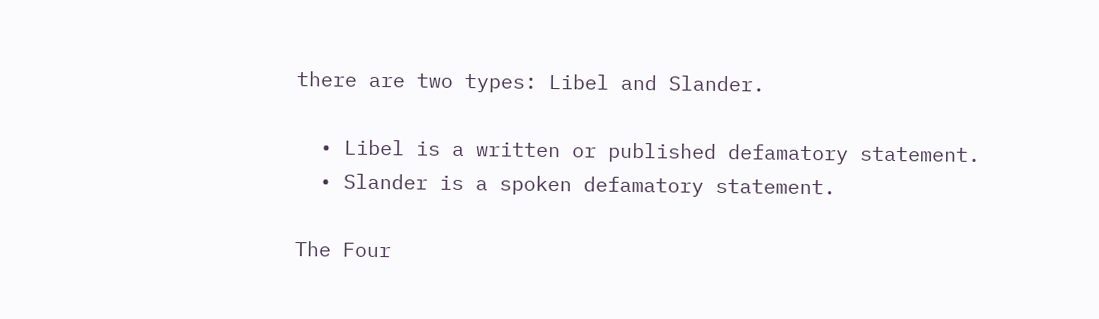there are two types: Libel and Slander.

  • Libel is a written or published defamatory statement.
  • Slander is a spoken defamatory statement.

The Four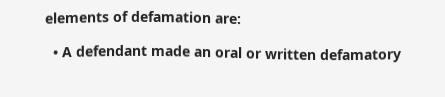elements of defamation are:

  • A defendant made an oral or written defamatory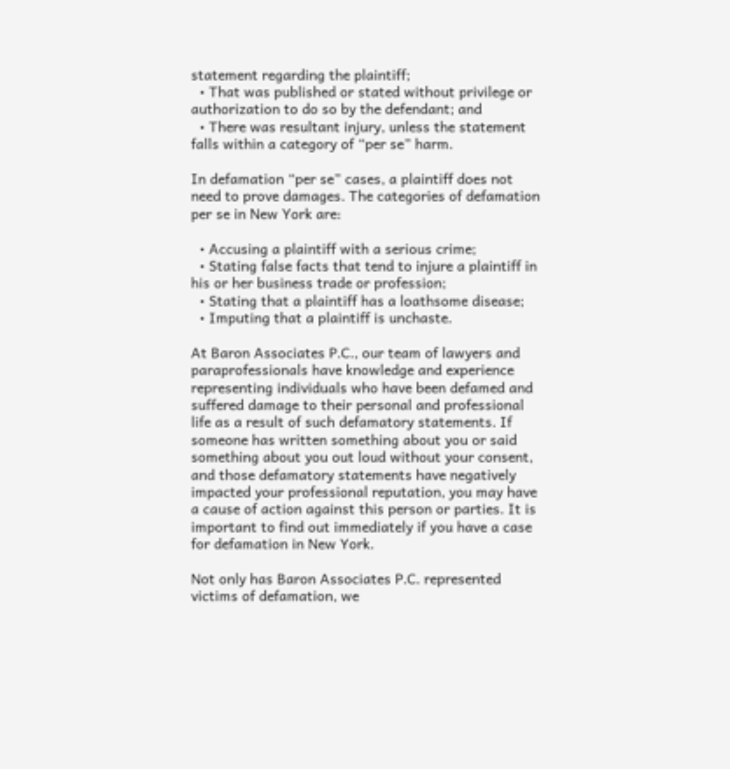statement regarding the plaintiff;
  • That was published or stated without privilege or authorization to do so by the defendant; and
  • There was resultant injury, unless the statement falls within a category of “per se” harm.

In defamation “per se” cases, a plaintiff does not need to prove damages. The categories of defamation per se in New York are:

  • Accusing a plaintiff with a serious crime;
  • Stating false facts that tend to injure a plaintiff in his or her business trade or profession;
  • Stating that a plaintiff has a loathsome disease;
  • Imputing that a plaintiff is unchaste.

At Baron Associates P.C., our team of lawyers and paraprofessionals have knowledge and experience representing individuals who have been defamed and suffered damage to their personal and professional life as a result of such defamatory statements. If someone has written something about you or said something about you out loud without your consent, and those defamatory statements have negatively impacted your professional reputation, you may have a cause of action against this person or parties. It is important to find out immediately if you have a case for defamation in New York.

Not only has Baron Associates P.C. represented victims of defamation, we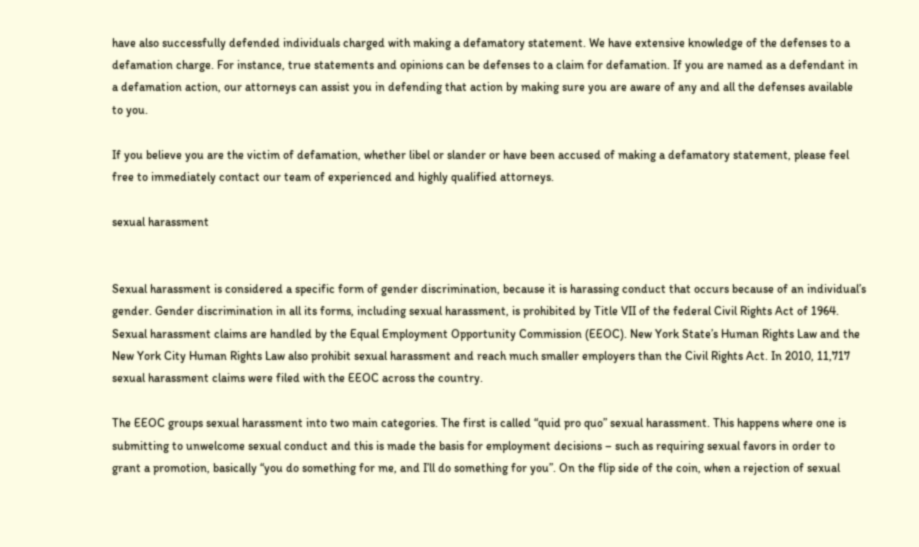have also successfully defended individuals charged with making a defamatory statement. We have extensive knowledge of the defenses to a defamation charge. For instance, true statements and opinions can be defenses to a claim for defamation. If you are named as a defendant in a defamation action, our attorneys can assist you in defending that action by making sure you are aware of any and all the defenses available to you.

If you believe you are the victim of defamation, whether libel or slander or have been accused of making a defamatory statement, please feel free to immediately contact our team of experienced and highly qualified attorneys.

sexual harassment


Sexual harassment is considered a specific form of gender discrimination, because it is harassing conduct that occurs because of an individual’s gender. Gender discrimination in all its forms, including sexual harassment, is prohibited by Title VII of the federal Civil Rights Act of 1964. Sexual harassment claims are handled by the Equal Employment Opportunity Commission (EEOC). New York State’s Human Rights Law and the New York City Human Rights Law also prohibit sexual harassment and reach much smaller employers than the Civil Rights Act. In 2010, 11,717 sexual harassment claims were filed with the EEOC across the country.

The EEOC groups sexual harassment into two main categories. The first is called “quid pro quo” sexual harassment. This happens where one is submitting to unwelcome sexual conduct and this is made the basis for employment decisions – such as requiring sexual favors in order to grant a promotion, basically “you do something for me, and I’ll do something for you”. On the flip side of the coin, when a rejection of sexual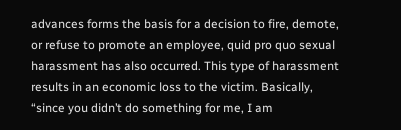advances forms the basis for a decision to fire, demote, or refuse to promote an employee, quid pro quo sexual harassment has also occurred. This type of harassment results in an economic loss to the victim. Basically, “since you didn’t do something for me, I am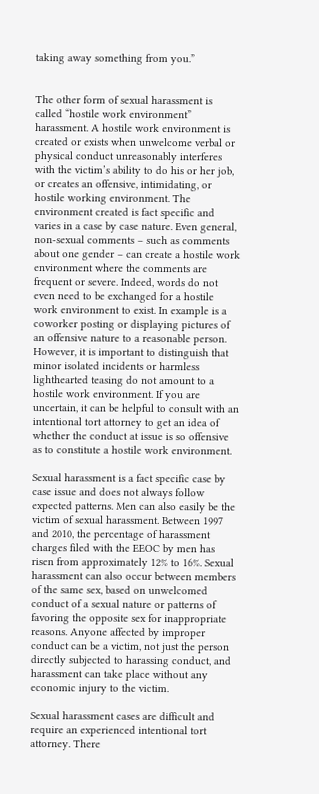taking away something from you.”


The other form of sexual harassment is called “hostile work environment” harassment. A hostile work environment is created or exists when unwelcome verbal or physical conduct unreasonably interferes with the victim’s ability to do his or her job, or creates an offensive, intimidating, or hostile working environment. The environment created is fact specific and varies in a case by case nature. Even general, non-sexual comments – such as comments about one gender – can create a hostile work environment where the comments are frequent or severe. Indeed, words do not even need to be exchanged for a hostile work environment to exist. In example is a coworker posting or displaying pictures of an offensive nature to a reasonable person.  However, it is important to distinguish that minor isolated incidents or harmless lighthearted teasing do not amount to a hostile work environment. If you are uncertain, it can be helpful to consult with an intentional tort attorney to get an idea of whether the conduct at issue is so offensive as to constitute a hostile work environment.

Sexual harassment is a fact specific case by case issue and does not always follow expected patterns. Men can also easily be the victim of sexual harassment. Between 1997 and 2010, the percentage of harassment charges filed with the EEOC by men has risen from approximately 12% to 16%. Sexual harassment can also occur between members of the same sex, based on unwelcomed conduct of a sexual nature or patterns of favoring the opposite sex for inappropriate reasons. Anyone affected by improper conduct can be a victim, not just the person directly subjected to harassing conduct, and harassment can take place without any economic injury to the victim.

Sexual harassment cases are difficult and require an experienced intentional tort attorney. There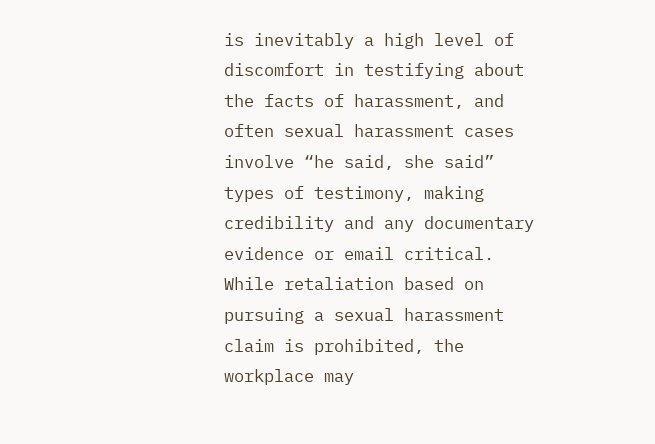is inevitably a high level of discomfort in testifying about the facts of harassment, and often sexual harassment cases involve “he said, she said” types of testimony, making credibility and any documentary evidence or email critical. While retaliation based on pursuing a sexual harassment claim is prohibited, the workplace may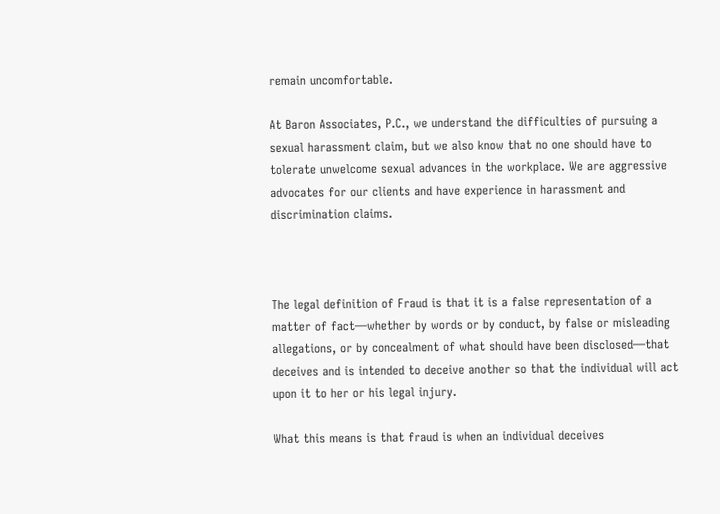remain uncomfortable.

At Baron Associates, P.C., we understand the difficulties of pursuing a sexual harassment claim, but we also know that no one should have to tolerate unwelcome sexual advances in the workplace. We are aggressive advocates for our clients and have experience in harassment and discrimination claims.



The legal definition of Fraud is that it is a false representation of a matter of fact—whether by words or by conduct, by false or misleading allegations, or by concealment of what should have been disclosed—that deceives and is intended to deceive another so that the individual will act upon it to her or his legal injury.

What this means is that fraud is when an individual deceives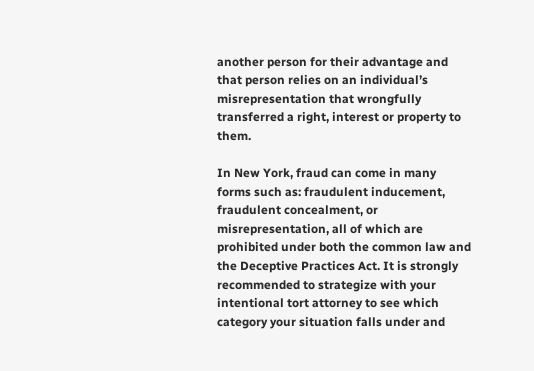another person for their advantage and that person relies on an individual’s misrepresentation that wrongfully transferred a right, interest or property to them.

In New York, fraud can come in many forms such as: fraudulent inducement, fraudulent concealment, or misrepresentation, all of which are prohibited under both the common law and the Deceptive Practices Act. It is strongly recommended to strategize with your intentional tort attorney to see which category your situation falls under and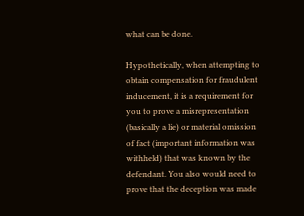what can be done.

Hypothetically, when attempting to obtain compensation for fraudulent inducement, it is a requirement for you to prove a misrepresentation (basically a lie) or material omission of fact (important information was withheld) that was known by the defendant. You also would need to prove that the deception was made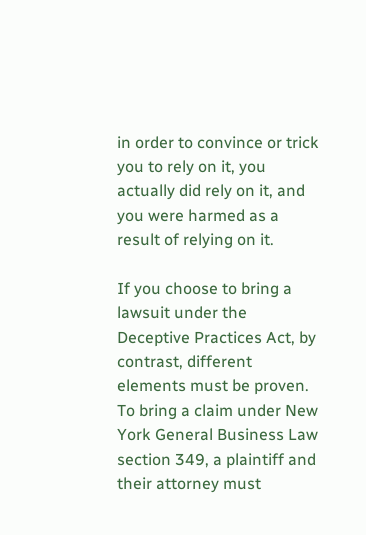in order to convince or trick you to rely on it, you actually did rely on it, and you were harmed as a result of relying on it.

If you choose to bring a lawsuit under the Deceptive Practices Act, by contrast, different elements must be proven. To bring a claim under New York General Business Law section 349, a plaintiff and their attorney must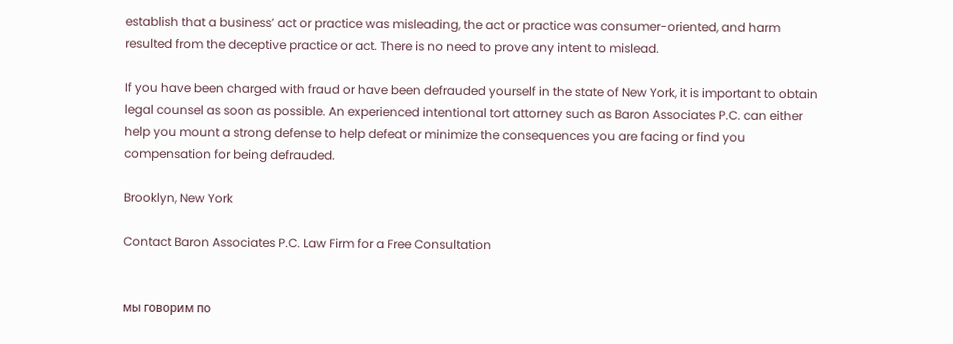establish that a business’ act or practice was misleading, the act or practice was consumer-oriented, and harm resulted from the deceptive practice or act. There is no need to prove any intent to mislead.

If you have been charged with fraud or have been defrauded yourself in the state of New York, it is important to obtain legal counsel as soon as possible. An experienced intentional tort attorney such as Baron Associates P.C. can either help you mount a strong defense to help defeat or minimize the consequences you are facing or find you compensation for being defrauded.

Brooklyn, New York

Contact Baron Associates P.C. Law Firm for a Free Consultation


мы говорим по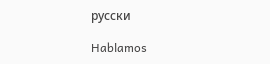русски

Hablamos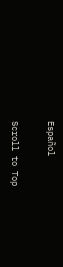Español

Scroll to Top